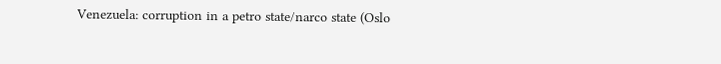Venezuela: corruption in a petro state/narco state (Oslo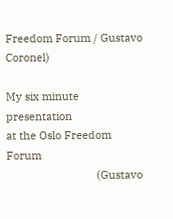Freedom Forum / Gustavo Coronel)

My six minute presentation
at the Oslo Freedom Forum
                              (Gustavo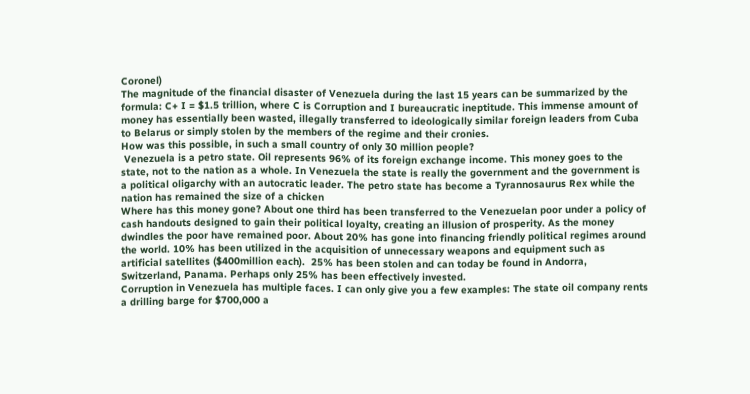Coronel)
The magnitude of the financial disaster of Venezuela during the last 15 years can be summarized by the formula: C+ I = $1.5 trillion, where C is Corruption and I bureaucratic ineptitude. This immense amount of money has essentially been wasted, illegally transferred to ideologically similar foreign leaders from Cuba to Belarus or simply stolen by the members of the regime and their cronies.
How was this possible, in such a small country of only 30 million people?
 Venezuela is a petro state. Oil represents 96% of its foreign exchange income. This money goes to the state, not to the nation as a whole. In Venezuela the state is really the government and the government is a political oligarchy with an autocratic leader. The petro state has become a Tyrannosaurus Rex while the nation has remained the size of a chicken
Where has this money gone? About one third has been transferred to the Venezuelan poor under a policy of cash handouts designed to gain their political loyalty, creating an illusion of prosperity. As the money dwindles the poor have remained poor. About 20% has gone into financing friendly political regimes around the world. 10% has been utilized in the acquisition of unnecessary weapons and equipment such as artificial satellites ($400million each).  25% has been stolen and can today be found in Andorra, Switzerland, Panama. Perhaps only 25% has been effectively invested.
Corruption in Venezuela has multiple faces. I can only give you a few examples: The state oil company rents  a drilling barge for $700,000 a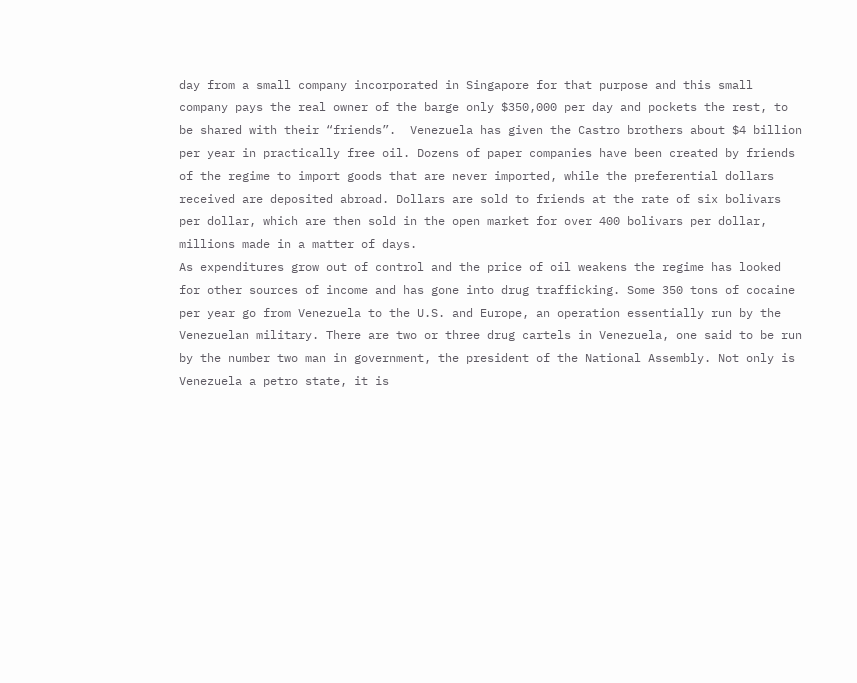day from a small company incorporated in Singapore for that purpose and this small company pays the real owner of the barge only $350,000 per day and pockets the rest, to be shared with their “friends”.  Venezuela has given the Castro brothers about $4 billion per year in practically free oil. Dozens of paper companies have been created by friends of the regime to import goods that are never imported, while the preferential dollars received are deposited abroad. Dollars are sold to friends at the rate of six bolivars per dollar, which are then sold in the open market for over 400 bolivars per dollar, millions made in a matter of days.
As expenditures grow out of control and the price of oil weakens the regime has looked for other sources of income and has gone into drug trafficking. Some 350 tons of cocaine per year go from Venezuela to the U.S. and Europe, an operation essentially run by the Venezuelan military. There are two or three drug cartels in Venezuela, one said to be run by the number two man in government, the president of the National Assembly. Not only is Venezuela a petro state, it is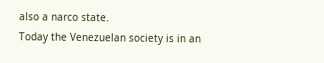also a narco state.
Today the Venezuelan society is in an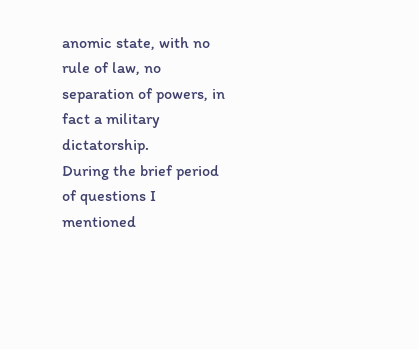anomic state, with no rule of law, no separation of powers, in fact a military dictatorship.
During the brief period of questions I mentioned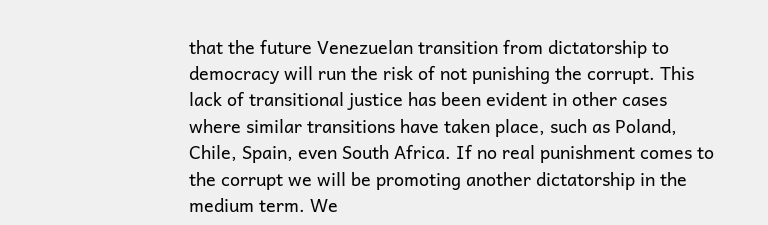that the future Venezuelan transition from dictatorship to democracy will run the risk of not punishing the corrupt. This lack of transitional justice has been evident in other cases where similar transitions have taken place, such as Poland, Chile, Spain, even South Africa. If no real punishment comes to the corrupt we will be promoting another dictatorship in the medium term. We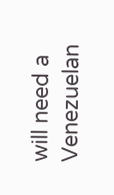will need a Venezuelan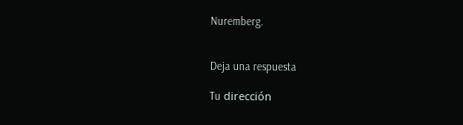Nuremberg.


Deja una respuesta

Tu dirección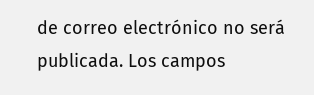de correo electrónico no será publicada. Los campos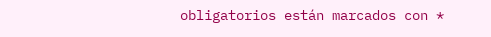obligatorios están marcados con *